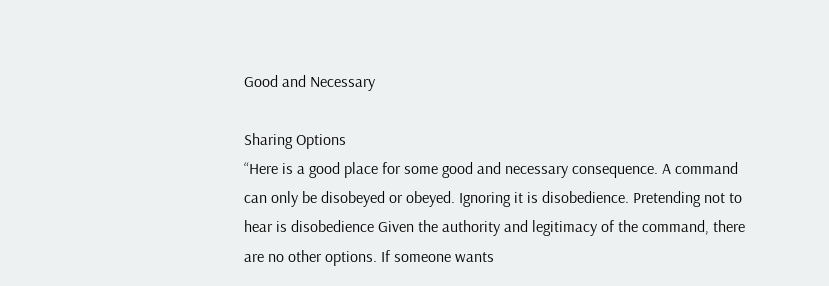Good and Necessary

Sharing Options
“Here is a good place for some good and necessary consequence. A command can only be disobeyed or obeyed. Ignoring it is disobedience. Pretending not to hear is disobedience Given the authority and legitimacy of the command, there are no other options. If someone wants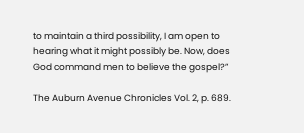to maintain a third possibility, I am open to hearing what it might possibly be. Now, does God command men to believe the gospel?”

The Auburn Avenue Chronicles Vol. 2, p. 689.